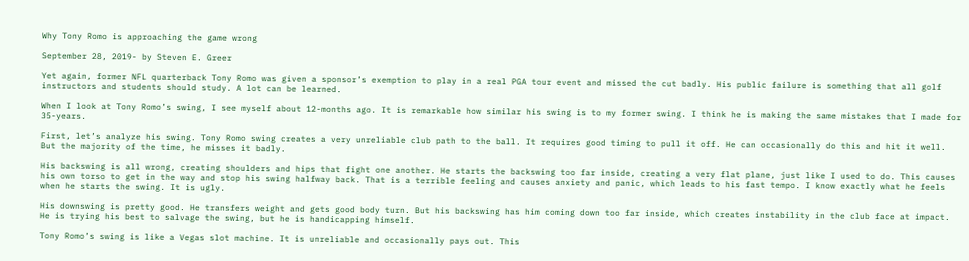Why Tony Romo is approaching the game wrong

September 28, 2019- by Steven E. Greer

Yet again, former NFL quarterback Tony Romo was given a sponsor’s exemption to play in a real PGA tour event and missed the cut badly. His public failure is something that all golf instructors and students should study. A lot can be learned.

When I look at Tony Romo’s swing, I see myself about 12-months ago. It is remarkable how similar his swing is to my former swing. I think he is making the same mistakes that I made for 35-years.

First, let’s analyze his swing. Tony Romo swing creates a very unreliable club path to the ball. It requires good timing to pull it off. He can occasionally do this and hit it well. But the majority of the time, he misses it badly.

His backswing is all wrong, creating shoulders and hips that fight one another. He starts the backswing too far inside, creating a very flat plane, just like I used to do. This causes his own torso to get in the way and stop his swing halfway back. That is a terrible feeling and causes anxiety and panic, which leads to his fast tempo. I know exactly what he feels when he starts the swing. It is ugly.

His downswing is pretty good. He transfers weight and gets good body turn. But his backswing has him coming down too far inside, which creates instability in the club face at impact. He is trying his best to salvage the swing, but he is handicapping himself.

Tony Romo’s swing is like a Vegas slot machine. It is unreliable and occasionally pays out. This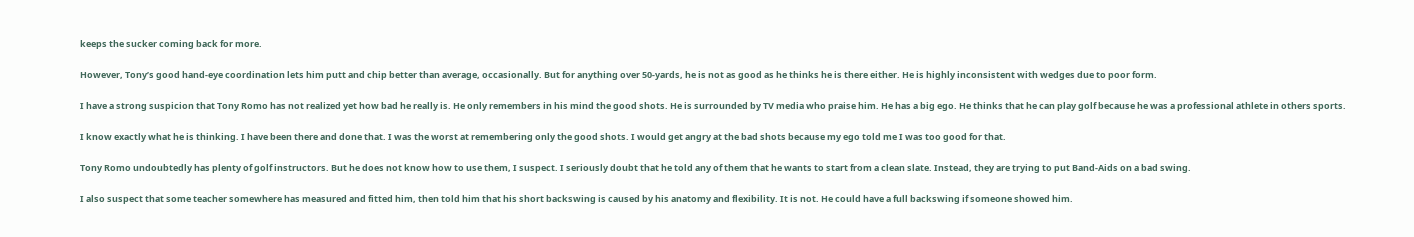keeps the sucker coming back for more.

However, Tony’s good hand-eye coordination lets him putt and chip better than average, occasionally. But for anything over 50-yards, he is not as good as he thinks he is there either. He is highly inconsistent with wedges due to poor form.

I have a strong suspicion that Tony Romo has not realized yet how bad he really is. He only remembers in his mind the good shots. He is surrounded by TV media who praise him. He has a big ego. He thinks that he can play golf because he was a professional athlete in others sports.

I know exactly what he is thinking. I have been there and done that. I was the worst at remembering only the good shots. I would get angry at the bad shots because my ego told me I was too good for that.

Tony Romo undoubtedly has plenty of golf instructors. But he does not know how to use them, I suspect. I seriously doubt that he told any of them that he wants to start from a clean slate. Instead, they are trying to put Band-Aids on a bad swing.

I also suspect that some teacher somewhere has measured and fitted him, then told him that his short backswing is caused by his anatomy and flexibility. It is not. He could have a full backswing if someone showed him.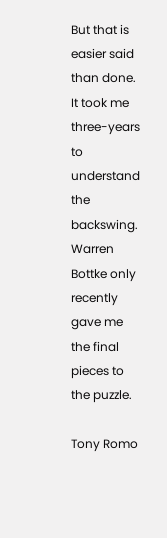But that is easier said than done. It took me three-years to understand the backswing. Warren Bottke only recently gave me the final pieces to the puzzle.

Tony Romo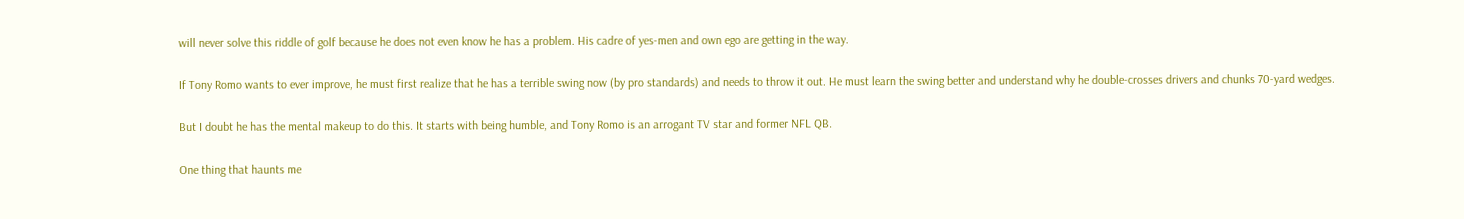will never solve this riddle of golf because he does not even know he has a problem. His cadre of yes-men and own ego are getting in the way.

If Tony Romo wants to ever improve, he must first realize that he has a terrible swing now (by pro standards) and needs to throw it out. He must learn the swing better and understand why he double-crosses drivers and chunks 70-yard wedges.

But I doubt he has the mental makeup to do this. It starts with being humble, and Tony Romo is an arrogant TV star and former NFL QB.

One thing that haunts me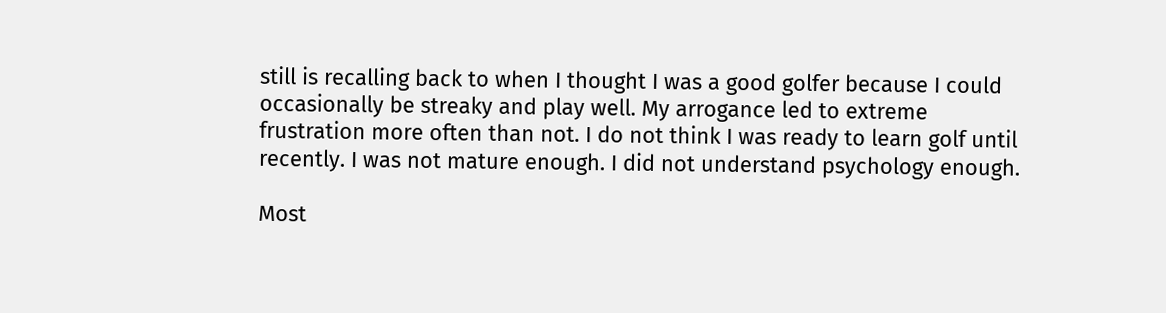still is recalling back to when I thought I was a good golfer because I could occasionally be streaky and play well. My arrogance led to extreme frustration more often than not. I do not think I was ready to learn golf until recently. I was not mature enough. I did not understand psychology enough.

Most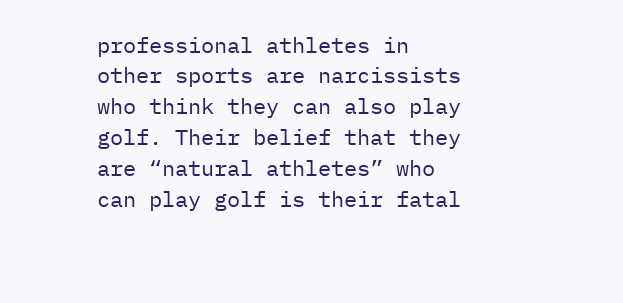professional athletes in other sports are narcissists who think they can also play golf. Their belief that they are “natural athletes” who can play golf is their fatal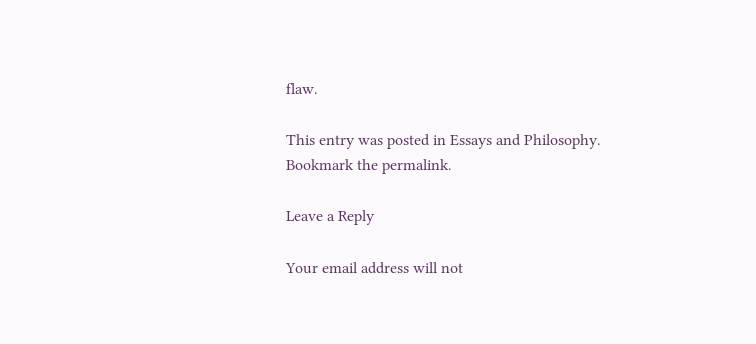flaw.

This entry was posted in Essays and Philosophy. Bookmark the permalink.

Leave a Reply

Your email address will not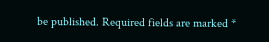be published. Required fields are marked *